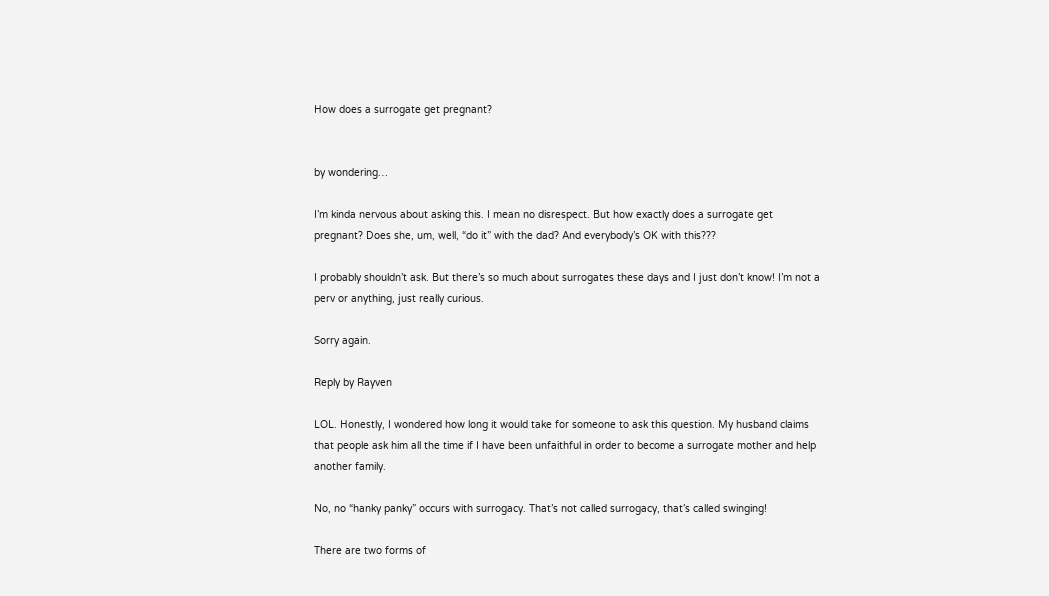How does a surrogate get pregnant?


by wondering…

I’m kinda nervous about asking this. I mean no disrespect. But how exactly does a surrogate get pregnant? Does she, um, well, “do it” with the dad? And everybody’s OK with this???

I probably shouldn’t ask. But there’s so much about surrogates these days and I just don’t know! I’m not a perv or anything, just really curious.

Sorry again.

Reply by Rayven

LOL. Honestly, I wondered how long it would take for someone to ask this question. My husband claims that people ask him all the time if I have been unfaithful in order to become a surrogate mother and help another family.

No, no “hanky panky” occurs with surrogacy. That’s not called surrogacy, that’s called swinging!

There are two forms of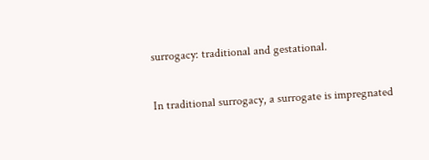surrogacy: traditional and gestational.

In traditional surrogacy, a surrogate is impregnated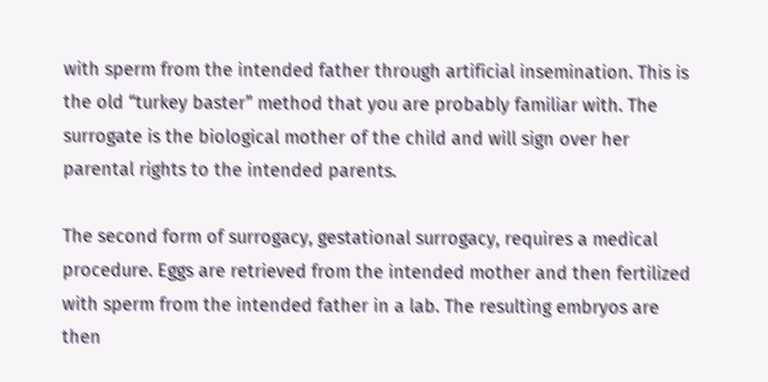with sperm from the intended father through artificial insemination. This is the old “turkey baster” method that you are probably familiar with. The surrogate is the biological mother of the child and will sign over her parental rights to the intended parents.

The second form of surrogacy, gestational surrogacy, requires a medical procedure. Eggs are retrieved from the intended mother and then fertilized with sperm from the intended father in a lab. The resulting embryos are then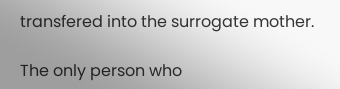transfered into the surrogate mother.

The only person who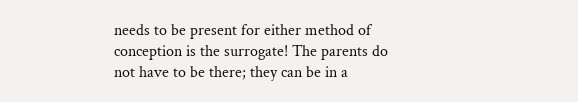needs to be present for either method of conception is the surrogate! The parents do not have to be there; they can be in a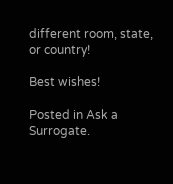different room, state, or country!

Best wishes!

Posted in Ask a Surrogate.